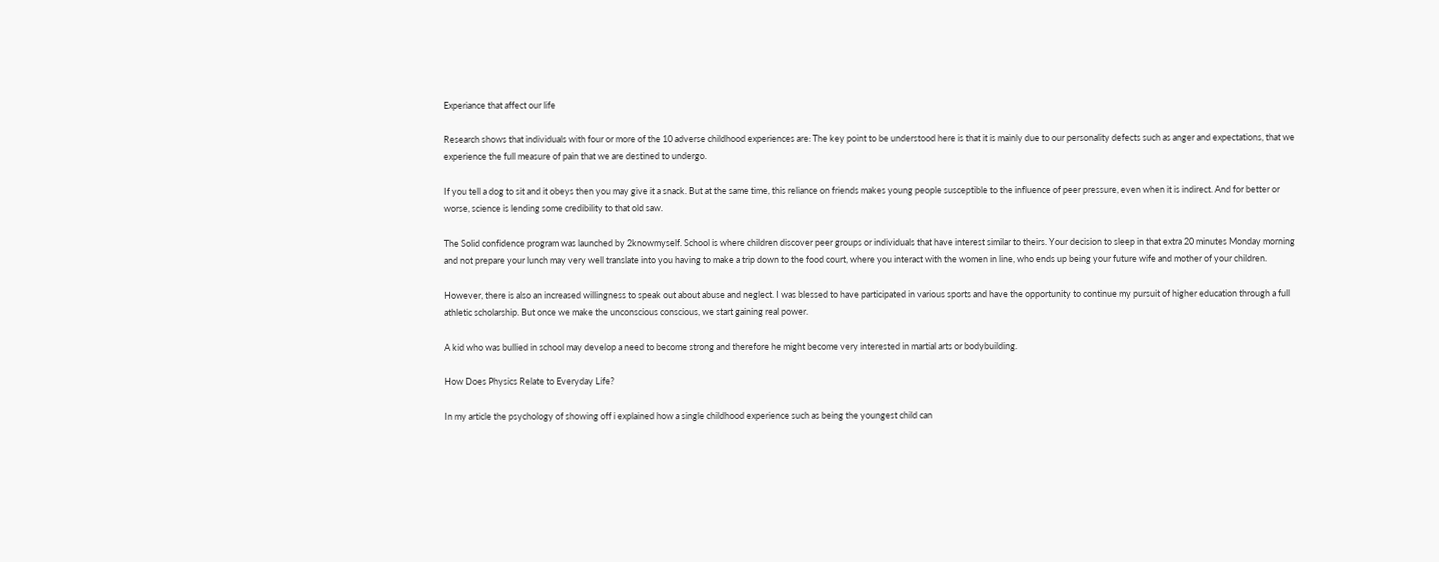Experiance that affect our life

Research shows that individuals with four or more of the 10 adverse childhood experiences are: The key point to be understood here is that it is mainly due to our personality defects such as anger and expectations, that we experience the full measure of pain that we are destined to undergo.

If you tell a dog to sit and it obeys then you may give it a snack. But at the same time, this reliance on friends makes young people susceptible to the influence of peer pressure, even when it is indirect. And for better or worse, science is lending some credibility to that old saw.

The Solid confidence program was launched by 2knowmyself. School is where children discover peer groups or individuals that have interest similar to theirs. Your decision to sleep in that extra 20 minutes Monday morning and not prepare your lunch may very well translate into you having to make a trip down to the food court, where you interact with the women in line, who ends up being your future wife and mother of your children.

However, there is also an increased willingness to speak out about abuse and neglect. I was blessed to have participated in various sports and have the opportunity to continue my pursuit of higher education through a full athletic scholarship. But once we make the unconscious conscious, we start gaining real power.

A kid who was bullied in school may develop a need to become strong and therefore he might become very interested in martial arts or bodybuilding.

How Does Physics Relate to Everyday Life?

In my article the psychology of showing off i explained how a single childhood experience such as being the youngest child can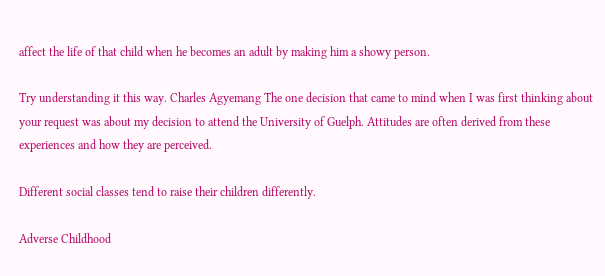affect the life of that child when he becomes an adult by making him a showy person.

Try understanding it this way. Charles Agyemang The one decision that came to mind when I was first thinking about your request was about my decision to attend the University of Guelph. Attitudes are often derived from these experiences and how they are perceived.

Different social classes tend to raise their children differently.

Adverse Childhood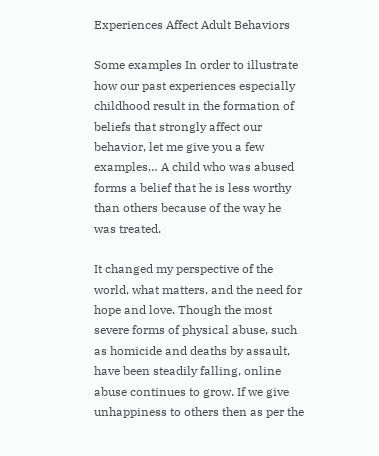Experiences Affect Adult Behaviors

Some examples In order to illustrate how our past experiences especially childhood result in the formation of beliefs that strongly affect our behavior, let me give you a few examples… A child who was abused forms a belief that he is less worthy than others because of the way he was treated.

It changed my perspective of the world, what matters, and the need for hope and love. Though the most severe forms of physical abuse, such as homicide and deaths by assault, have been steadily falling, online abuse continues to grow. If we give unhappiness to others then as per the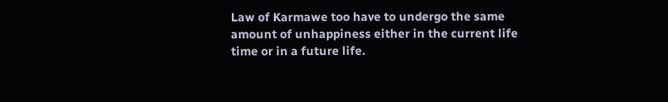Law of Karmawe too have to undergo the same amount of unhappiness either in the current life time or in a future life.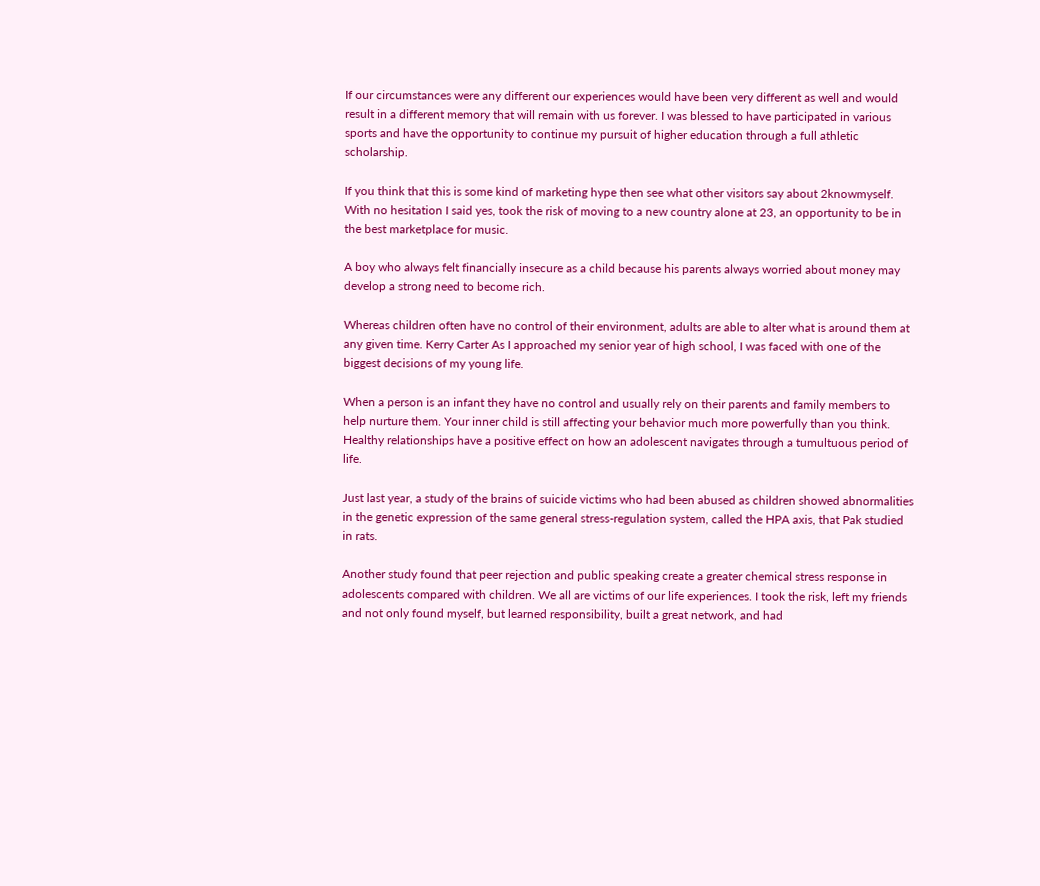If our circumstances were any different our experiences would have been very different as well and would result in a different memory that will remain with us forever. I was blessed to have participated in various sports and have the opportunity to continue my pursuit of higher education through a full athletic scholarship.

If you think that this is some kind of marketing hype then see what other visitors say about 2knowmyself. With no hesitation I said yes, took the risk of moving to a new country alone at 23, an opportunity to be in the best marketplace for music.

A boy who always felt financially insecure as a child because his parents always worried about money may develop a strong need to become rich.

Whereas children often have no control of their environment, adults are able to alter what is around them at any given time. Kerry Carter As I approached my senior year of high school, I was faced with one of the biggest decisions of my young life.

When a person is an infant they have no control and usually rely on their parents and family members to help nurture them. Your inner child is still affecting your behavior much more powerfully than you think. Healthy relationships have a positive effect on how an adolescent navigates through a tumultuous period of life.

Just last year, a study of the brains of suicide victims who had been abused as children showed abnormalities in the genetic expression of the same general stress-regulation system, called the HPA axis, that Pak studied in rats.

Another study found that peer rejection and public speaking create a greater chemical stress response in adolescents compared with children. We all are victims of our life experiences. I took the risk, left my friends and not only found myself, but learned responsibility, built a great network, and had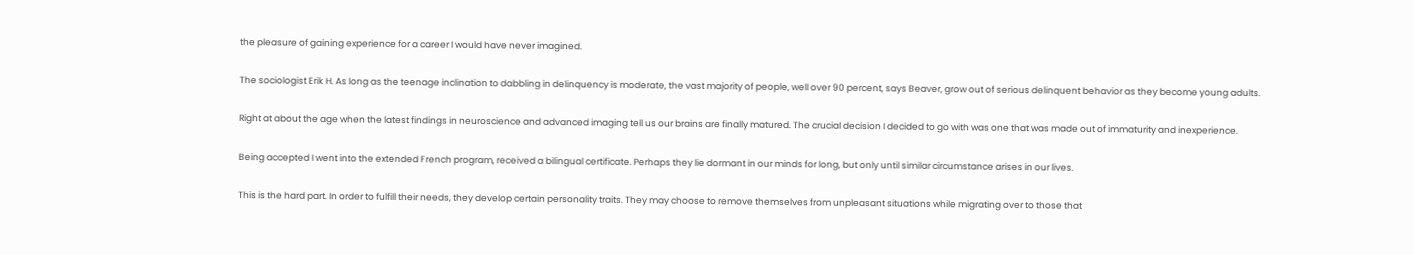the pleasure of gaining experience for a career I would have never imagined.

The sociologist Erik H. As long as the teenage inclination to dabbling in delinquency is moderate, the vast majority of people, well over 90 percent, says Beaver, grow out of serious delinquent behavior as they become young adults.

Right at about the age when the latest findings in neuroscience and advanced imaging tell us our brains are finally matured. The crucial decision I decided to go with was one that was made out of immaturity and inexperience.

Being accepted I went into the extended French program, received a bilingual certificate. Perhaps they lie dormant in our minds for long, but only until similar circumstance arises in our lives.

This is the hard part. In order to fulfill their needs, they develop certain personality traits. They may choose to remove themselves from unpleasant situations while migrating over to those that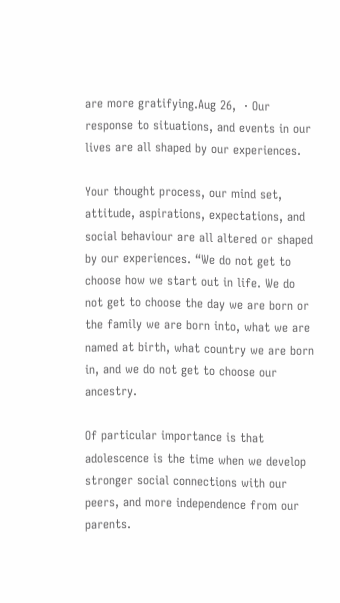are more gratifying.Aug 26,  · Our response to situations, and events in our lives are all shaped by our experiences.

Your thought process, our mind set, attitude, aspirations, expectations, and social behaviour are all altered or shaped by our experiences. “We do not get to choose how we start out in life. We do not get to choose the day we are born or the family we are born into, what we are named at birth, what country we are born in, and we do not get to choose our ancestry.

Of particular importance is that adolescence is the time when we develop stronger social connections with our peers, and more independence from our parents.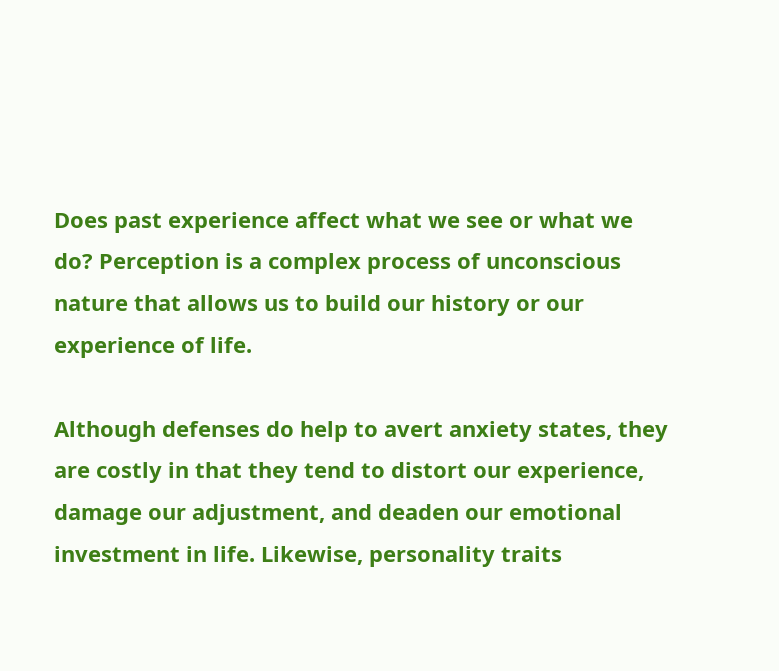Does past experience affect what we see or what we do? Perception is a complex process of unconscious nature that allows us to build our history or our experience of life.

Although defenses do help to avert anxiety states, they are costly in that they tend to distort our experience, damage our adjustment, and deaden our emotional investment in life. Likewise, personality traits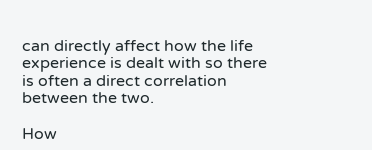can directly affect how the life experience is dealt with so there is often a direct correlation between the two.

How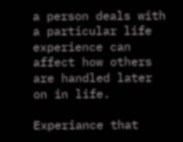a person deals with a particular life experience can affect how others are handled later on in life.

Experiance that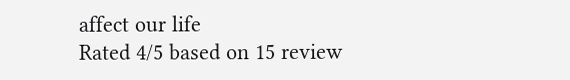affect our life
Rated 4/5 based on 15 review